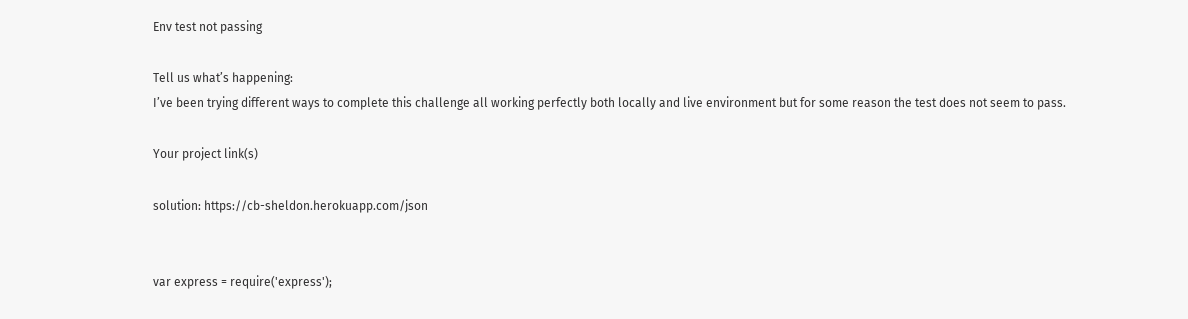Env test not passing

Tell us what’s happening:
I’ve been trying different ways to complete this challenge all working perfectly both locally and live environment but for some reason the test does not seem to pass.

Your project link(s)

solution: https://cb-sheldon.herokuapp.com/json


var express = require('express');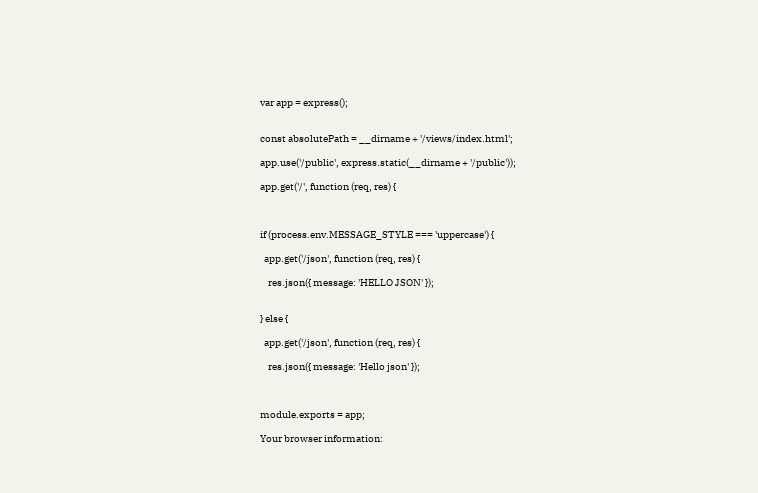var app = express();


const absolutePath = __dirname + '/views/index.html';

app.use('/public', express.static(__dirname + '/public'));

app.get('/', function (req, res) {



if (process.env.MESSAGE_STYLE === 'uppercase') {

  app.get('/json', function (req, res) {

    res.json({ message: 'HELLO JSON' });


} else {

  app.get('/json', function (req, res) {

    res.json({ message: 'Hello json' });



module.exports = app;

Your browser information: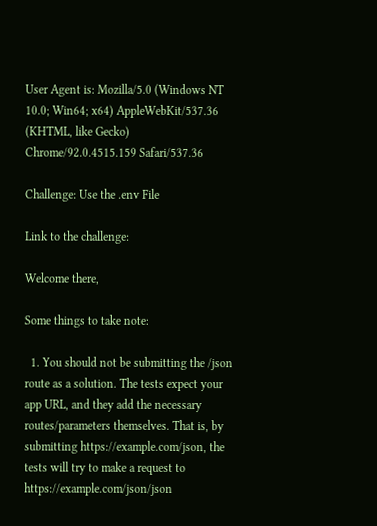User Agent is: Mozilla/5.0 (Windows NT 10.0; Win64; x64) AppleWebKit/537.36 (KHTML, like Gecko) Chrome/92.0.4515.159 Safari/537.36

Challenge: Use the .env File

Link to the challenge:

Welcome there,

Some things to take note:

  1. You should not be submitting the /json route as a solution. The tests expect your app URL, and they add the necessary routes/parameters themselves. That is, by submitting https://example.com/json, the tests will try to make a request to https://example.com/json/json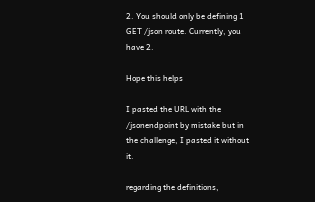2. You should only be defining 1 GET /json route. Currently, you have 2.

Hope this helps

I pasted the URL with the /jsonendpoint by mistake but in the challenge, I pasted it without it.

regarding the definitions,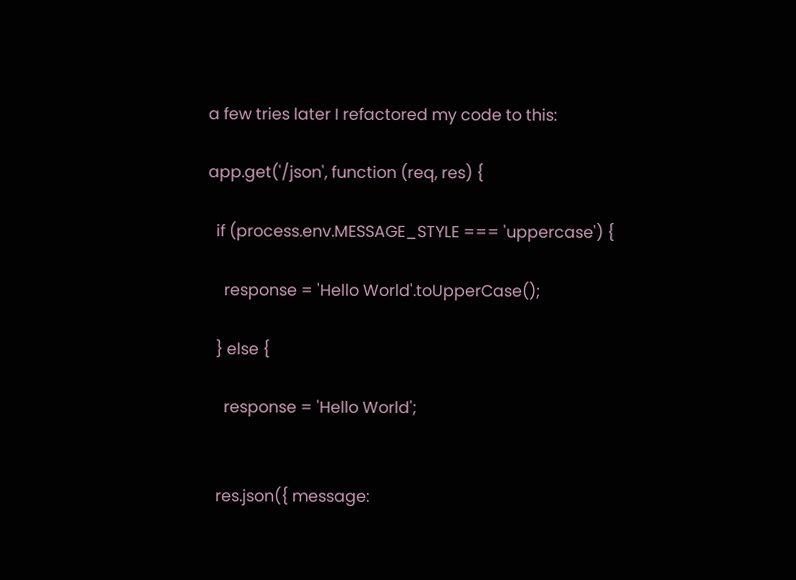a few tries later I refactored my code to this:

app.get('/json', function (req, res) {

  if (process.env.MESSAGE_STYLE === 'uppercase') {

    response = 'Hello World'.toUpperCase();

  } else {

    response = 'Hello World';


  res.json({ message: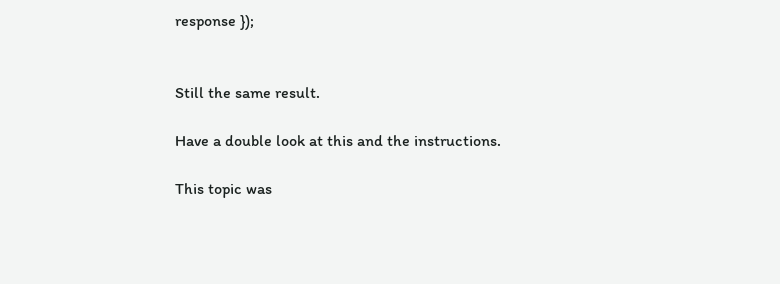response });


Still the same result.

Have a double look at this and the instructions.

This topic was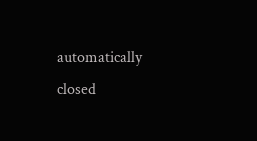automatically closed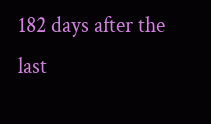182 days after the last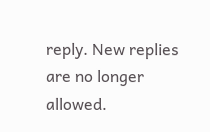reply. New replies are no longer allowed.